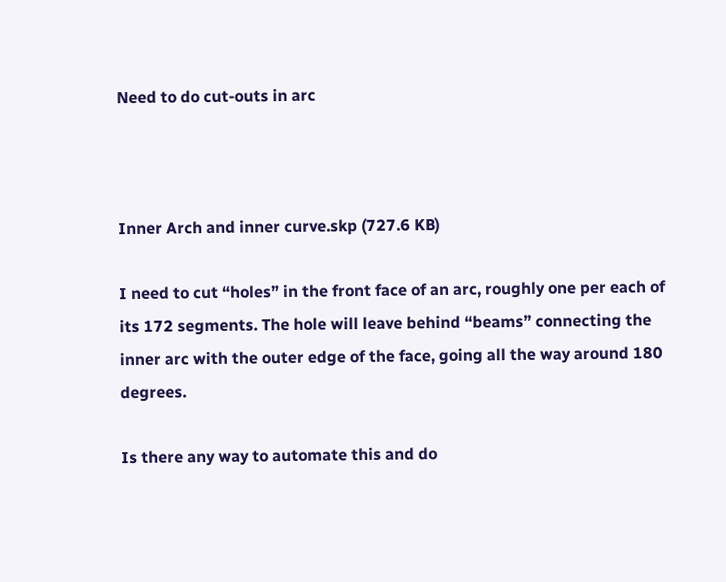Need to do cut-outs in arc



Inner Arch and inner curve.skp (727.6 KB)

I need to cut “holes” in the front face of an arc, roughly one per each of its 172 segments. The hole will leave behind “beams” connecting the inner arc with the outer edge of the face, going all the way around 180 degrees.

Is there any way to automate this and do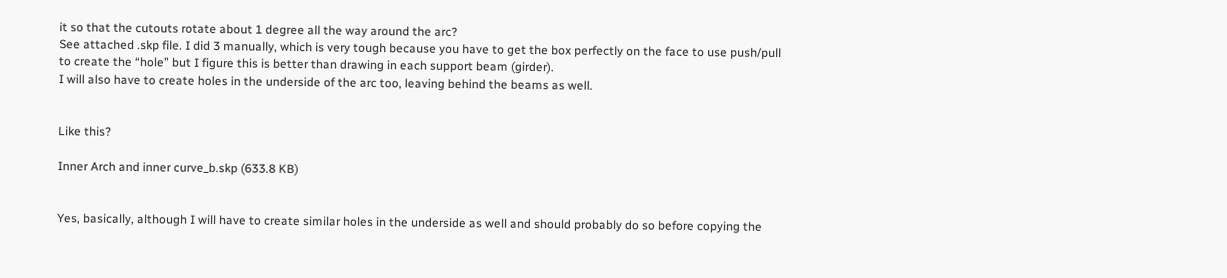it so that the cutouts rotate about 1 degree all the way around the arc?
See attached .skp file. I did 3 manually, which is very tough because you have to get the box perfectly on the face to use push/pull to create the “hole” but I figure this is better than drawing in each support beam (girder).
I will also have to create holes in the underside of the arc too, leaving behind the beams as well.


Like this?

Inner Arch and inner curve_b.skp (633.8 KB)


Yes, basically, although I will have to create similar holes in the underside as well and should probably do so before copying the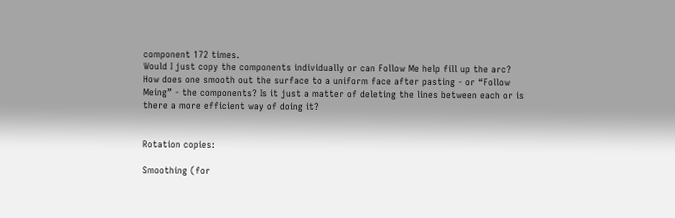component 172 times.
Would I just copy the components individually or can Follow Me help fill up the arc?
How does one smooth out the surface to a uniform face after pasting - or “Follow Meing” - the components? Is it just a matter of deleting the lines between each or is there a more efficient way of doing it?


Rotation copies:

Smoothing (for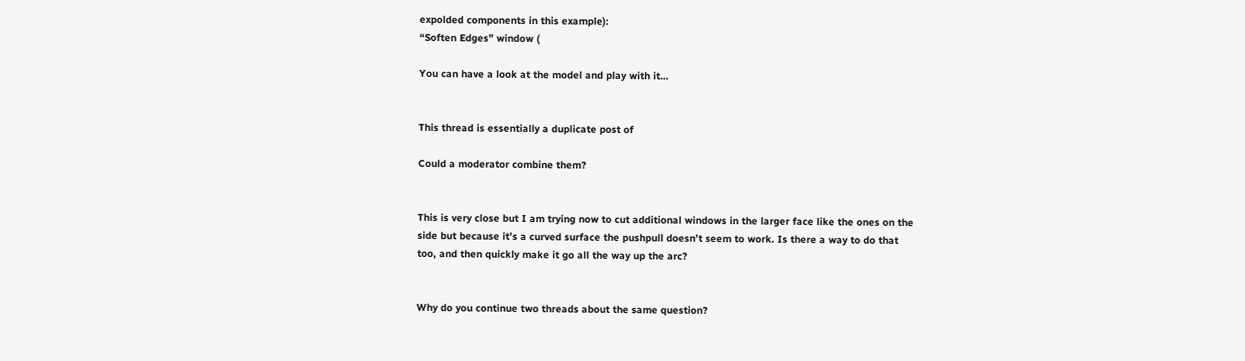expolded components in this example):
“Soften Edges” window (

You can have a look at the model and play with it…


This thread is essentially a duplicate post of

Could a moderator combine them?


This is very close but I am trying now to cut additional windows in the larger face like the ones on the side but because it’s a curved surface the pushpull doesn’t seem to work. Is there a way to do that too, and then quickly make it go all the way up the arc?


Why do you continue two threads about the same question?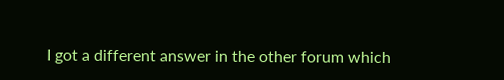I got a different answer in the other forum which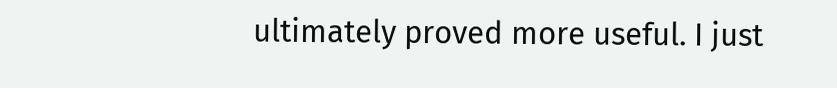ultimately proved more useful. I just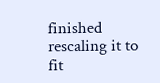finished rescaling it to fit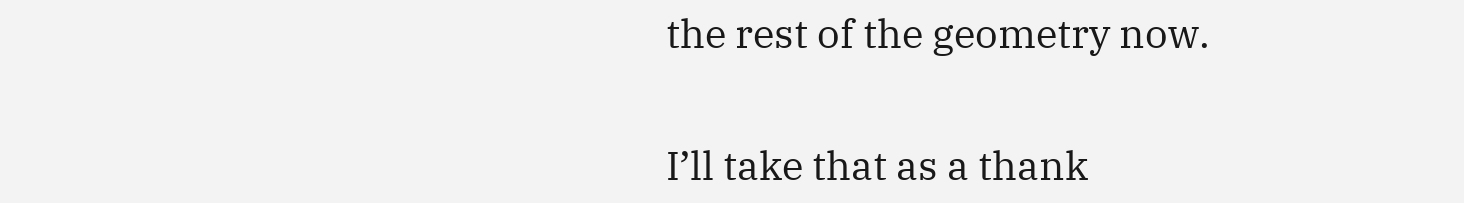the rest of the geometry now.


I’ll take that as a thank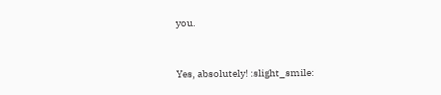you.


Yes, absolutely! :slight_smile: